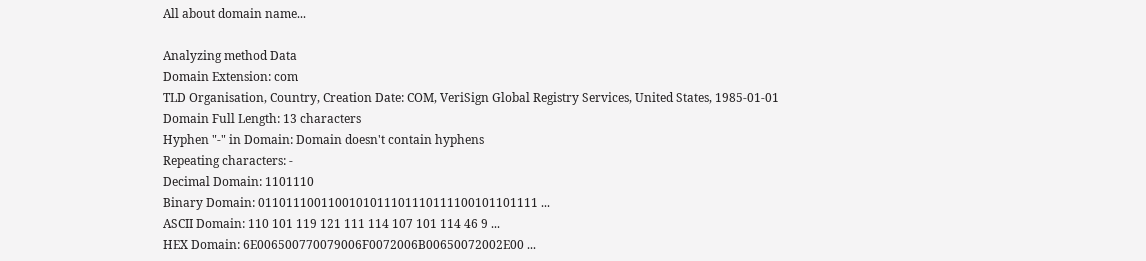All about domain name...

Analyzing method Data
Domain Extension: com
TLD Organisation, Country, Creation Date: COM, VeriSign Global Registry Services, United States, 1985-01-01
Domain Full Length: 13 characters
Hyphen "-" in Domain: Domain doesn't contain hyphens
Repeating characters: -
Decimal Domain: 1101110
Binary Domain: 0110111001100101011101110111100101101111 ...
ASCII Domain: 110 101 119 121 111 114 107 101 114 46 9 ...
HEX Domain: 6E006500770079006F0072006B00650072002E00 ...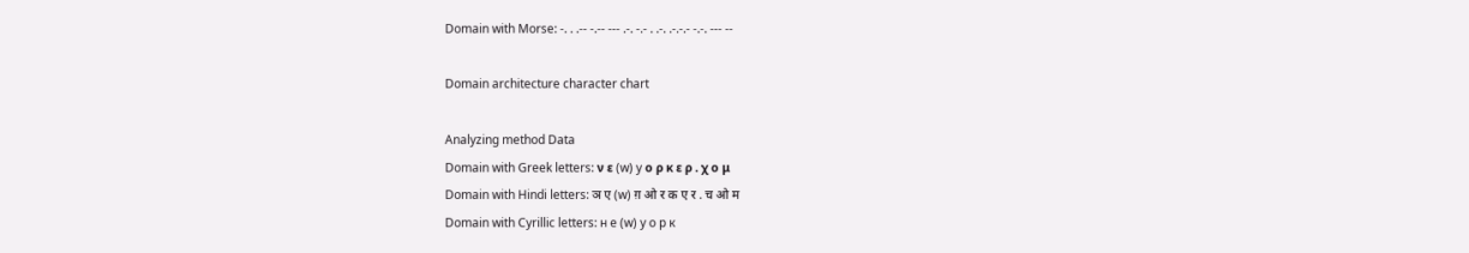Domain with Morse: -. . .-- -.-- --- .-. -.- . .-. .-.-.- -.-. --- --

Domain architecture character chart

Analyzing method Data
Domain with Greek letters: ν ε (w) y ο ρ κ ε ρ . χ ο μ
Domain with Hindi letters: ञ ए (w) ग़ ओ र क ए र . च ओ म
Domain with Cyrillic letters: н e (w) y о р к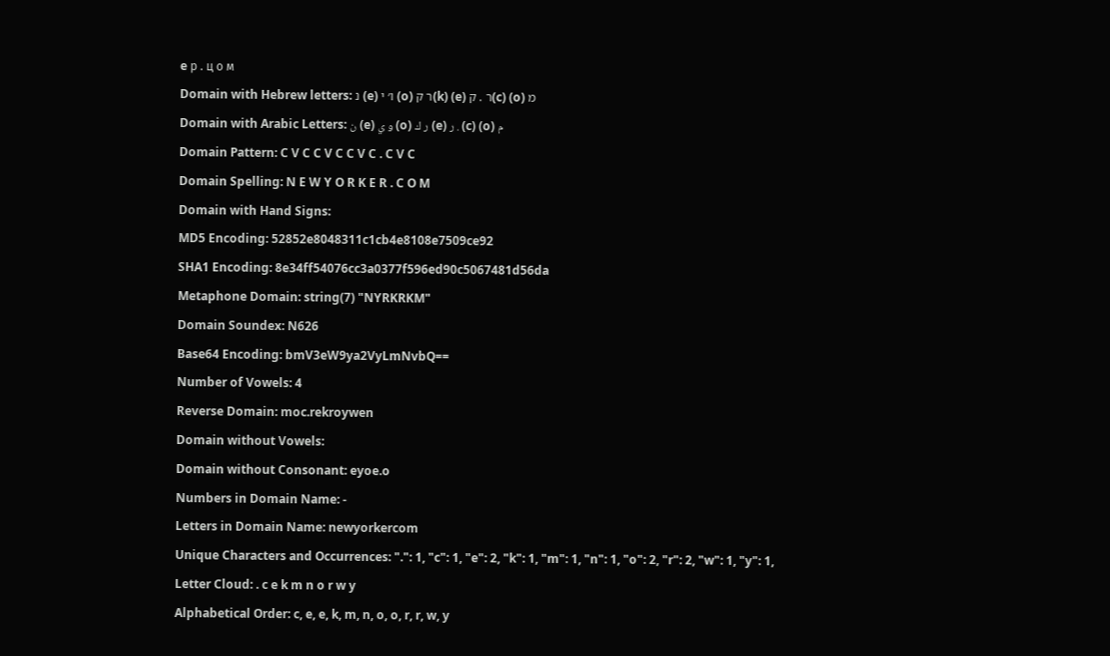e р . ц о м
Domain with Hebrew letters: נ (e) ו׳ י (ο) ר ק(k) (e) ר . ק(c) (ο) מ
Domain with Arabic Letters: ن (e) و ي (o) ر ك (e) ر . (c) (o) م
Domain Pattern: C V C C V C C V C . C V C
Domain Spelling: N E W Y O R K E R . C O M
Domain with Hand Signs:
MD5 Encoding: 52852e8048311c1cb4e8108e7509ce92
SHA1 Encoding: 8e34ff54076cc3a0377f596ed90c5067481d56da
Metaphone Domain: string(7) "NYRKRKM"
Domain Soundex: N626
Base64 Encoding: bmV3eW9ya2VyLmNvbQ==
Number of Vowels: 4
Reverse Domain: moc.rekroywen
Domain without Vowels:
Domain without Consonant: eyoe.o
Numbers in Domain Name: -
Letters in Domain Name: newyorkercom
Unique Characters and Occurrences: ".": 1, "c": 1, "e": 2, "k": 1, "m": 1, "n": 1, "o": 2, "r": 2, "w": 1, "y": 1,
Letter Cloud: . c e k m n o r w y
Alphabetical Order: c, e, e, k, m, n, o, o, r, r, w, y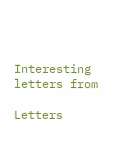Interesting letters from

Letters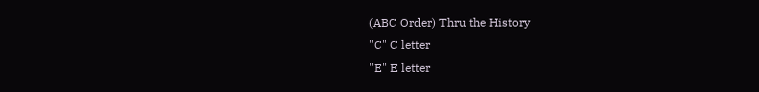(ABC Order) Thru the History
"C" C letter
"E" E letter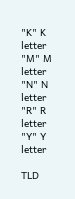"K" K letter
"M" M letter
"N" N letter
"R" R letter
"Y" Y letter

TLD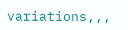variations,,,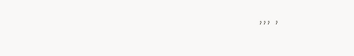,,, ,